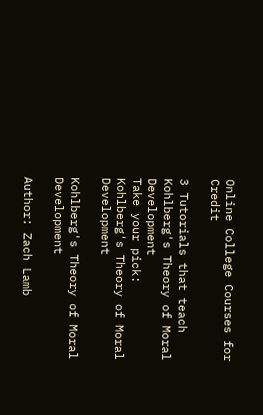Online College Courses for Credit

3 Tutorials that teach Kohlberg's Theory of Moral Development
Take your pick:
Kohlberg's Theory of Moral Development

Kohlberg's Theory of Moral Development

Author: Zach Lamb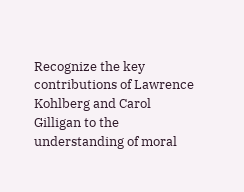Recognize the key contributions of Lawrence Kohlberg and Carol Gilligan to the understanding of moral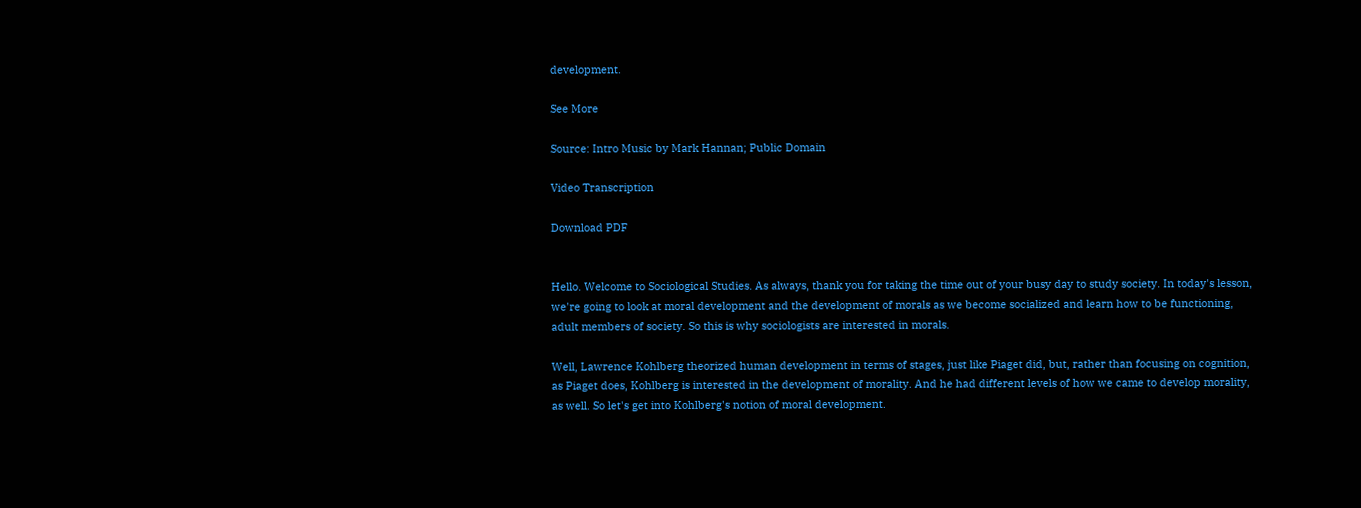development.

See More

Source: Intro Music by Mark Hannan; Public Domain

Video Transcription

Download PDF


Hello. Welcome to Sociological Studies. As always, thank you for taking the time out of your busy day to study society. In today's lesson, we're going to look at moral development and the development of morals as we become socialized and learn how to be functioning, adult members of society. So this is why sociologists are interested in morals.

Well, Lawrence Kohlberg theorized human development in terms of stages, just like Piaget did, but, rather than focusing on cognition, as Piaget does, Kohlberg is interested in the development of morality. And he had different levels of how we came to develop morality, as well. So let's get into Kohlberg's notion of moral development.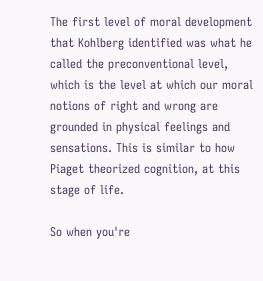The first level of moral development that Kohlberg identified was what he called the preconventional level, which is the level at which our moral notions of right and wrong are grounded in physical feelings and sensations. This is similar to how Piaget theorized cognition, at this stage of life.

So when you're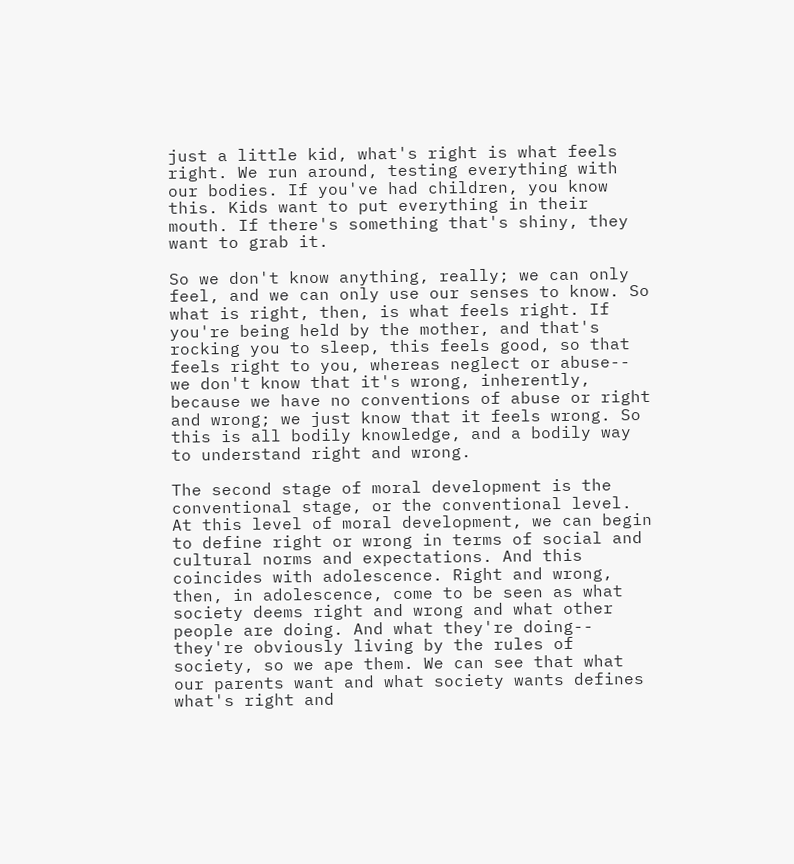just a little kid, what's right is what feels right. We run around, testing everything with our bodies. If you've had children, you know this. Kids want to put everything in their mouth. If there's something that's shiny, they want to grab it.

So we don't know anything, really; we can only feel, and we can only use our senses to know. So what is right, then, is what feels right. If you're being held by the mother, and that's rocking you to sleep, this feels good, so that feels right to you, whereas neglect or abuse-- we don't know that it's wrong, inherently, because we have no conventions of abuse or right and wrong; we just know that it feels wrong. So this is all bodily knowledge, and a bodily way to understand right and wrong.

The second stage of moral development is the conventional stage, or the conventional level. At this level of moral development, we can begin to define right or wrong in terms of social and cultural norms and expectations. And this coincides with adolescence. Right and wrong, then, in adolescence, come to be seen as what society deems right and wrong and what other people are doing. And what they're doing-- they're obviously living by the rules of society, so we ape them. We can see that what our parents want and what society wants defines what's right and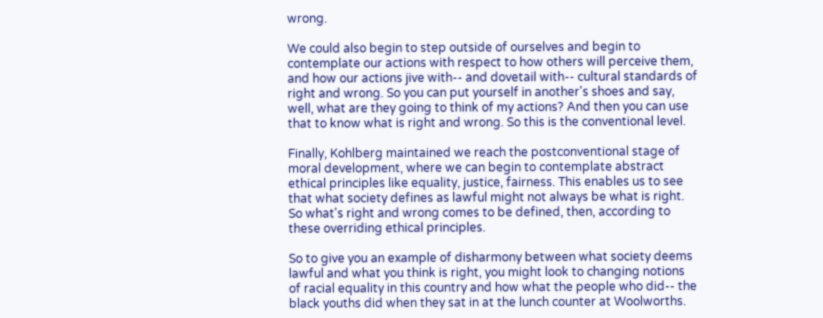wrong.

We could also begin to step outside of ourselves and begin to contemplate our actions with respect to how others will perceive them, and how our actions jive with-- and dovetail with-- cultural standards of right and wrong. So you can put yourself in another's shoes and say, well, what are they going to think of my actions? And then you can use that to know what is right and wrong. So this is the conventional level.

Finally, Kohlberg maintained we reach the postconventional stage of moral development, where we can begin to contemplate abstract ethical principles like equality, justice, fairness. This enables us to see that what society defines as lawful might not always be what is right. So what's right and wrong comes to be defined, then, according to these overriding ethical principles.

So to give you an example of disharmony between what society deems lawful and what you think is right, you might look to changing notions of racial equality in this country and how what the people who did-- the black youths did when they sat in at the lunch counter at Woolworths.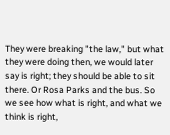They were breaking "the law," but what they were doing then, we would later say is right; they should be able to sit there. Or Rosa Parks and the bus. So we see how what is right, and what we think is right,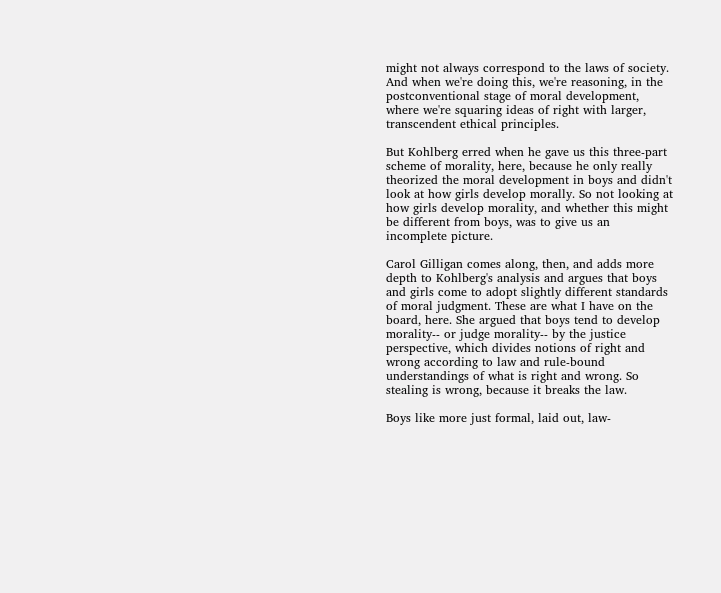might not always correspond to the laws of society. And when we're doing this, we're reasoning, in the postconventional stage of moral development, where we're squaring ideas of right with larger, transcendent ethical principles.

But Kohlberg erred when he gave us this three-part scheme of morality, here, because he only really theorized the moral development in boys and didn't look at how girls develop morally. So not looking at how girls develop morality, and whether this might be different from boys, was to give us an incomplete picture.

Carol Gilligan comes along, then, and adds more depth to Kohlberg's analysis and argues that boys and girls come to adopt slightly different standards of moral judgment. These are what I have on the board, here. She argued that boys tend to develop morality-- or judge morality-- by the justice perspective, which divides notions of right and wrong according to law and rule-bound understandings of what is right and wrong. So stealing is wrong, because it breaks the law.

Boys like more just formal, laid out, law-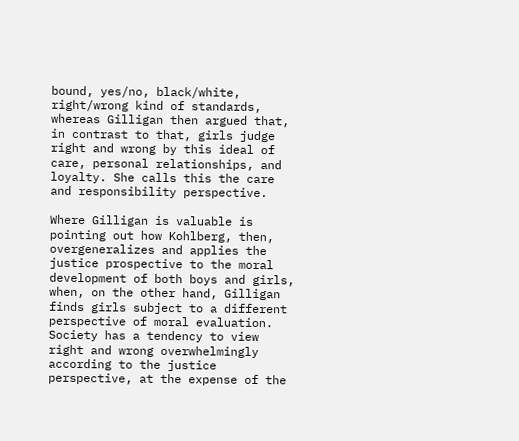bound, yes/no, black/white, right/wrong kind of standards, whereas Gilligan then argued that, in contrast to that, girls judge right and wrong by this ideal of care, personal relationships, and loyalty. She calls this the care and responsibility perspective.

Where Gilligan is valuable is pointing out how Kohlberg, then, overgeneralizes and applies the justice prospective to the moral development of both boys and girls, when, on the other hand, Gilligan finds girls subject to a different perspective of moral evaluation. Society has a tendency to view right and wrong overwhelmingly according to the justice perspective, at the expense of the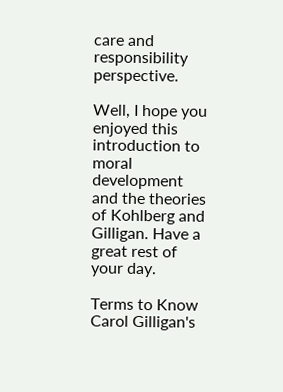care and responsibility perspective.

Well, I hope you enjoyed this introduction to moral development and the theories of Kohlberg and Gilligan. Have a great rest of your day.

Terms to Know
Carol Gilligan's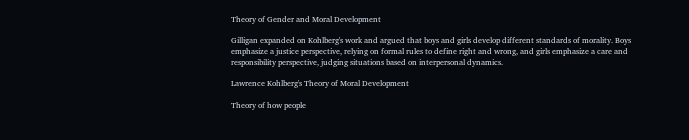Theory of Gender and Moral Development

Gilligan expanded on Kohlberg's work and argued that boys and girls develop different standards of morality. Boys emphasize a justice perspective, relying on formal rules to define right and wrong, and girls emphasize a care and responsibility perspective, judging situations based on interpersonal dynamics.

Lawrence Kohlberg's Theory of Moral Development

Theory of how people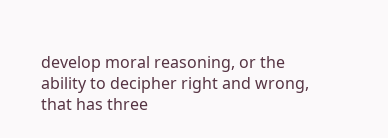develop moral reasoning, or the ability to decipher right and wrong, that has three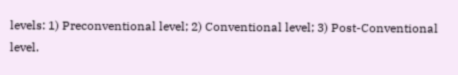levels: 1) Preconventional level; 2) Conventional level; 3) Post-Conventional level.